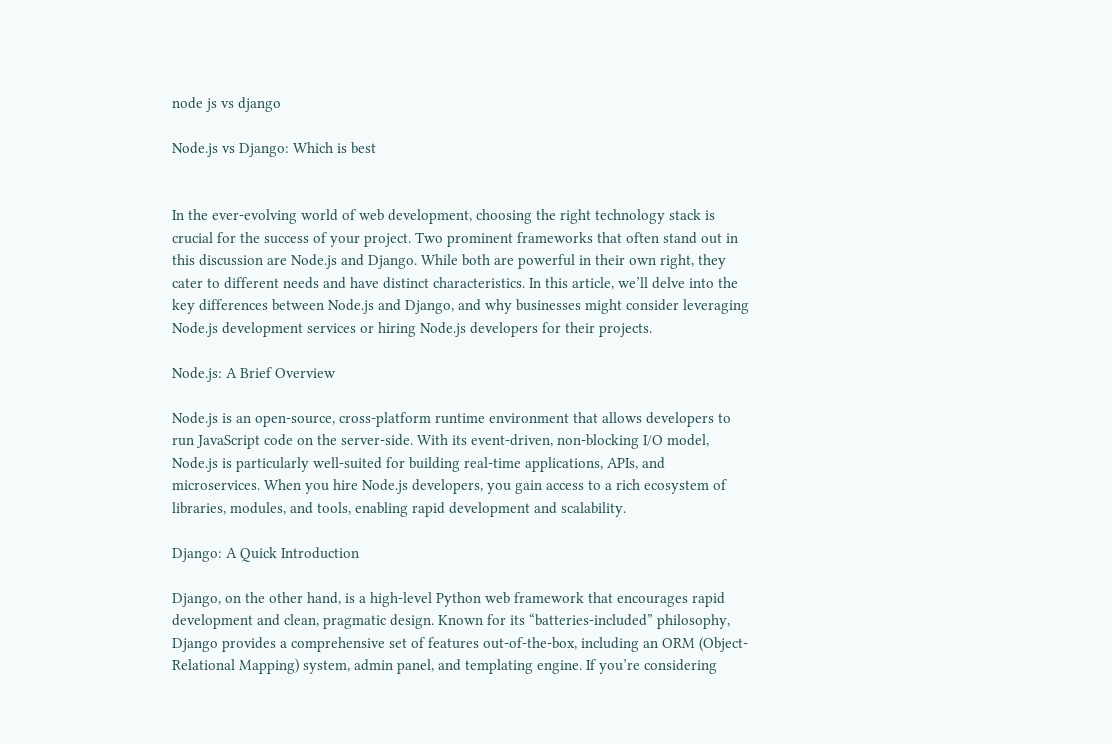node js vs django

Node.js vs Django: Which is best


In the ever-evolving world of web development, choosing the right technology stack is crucial for the success of your project. Two prominent frameworks that often stand out in this discussion are Node.js and Django. While both are powerful in their own right, they cater to different needs and have distinct characteristics. In this article, we’ll delve into the key differences between Node.js and Django, and why businesses might consider leveraging Node.js development services or hiring Node.js developers for their projects.

Node.js: A Brief Overview

Node.js is an open-source, cross-platform runtime environment that allows developers to run JavaScript code on the server-side. With its event-driven, non-blocking I/O model, Node.js is particularly well-suited for building real-time applications, APIs, and microservices. When you hire Node.js developers, you gain access to a rich ecosystem of libraries, modules, and tools, enabling rapid development and scalability.

Django: A Quick Introduction

Django, on the other hand, is a high-level Python web framework that encourages rapid development and clean, pragmatic design. Known for its “batteries-included” philosophy, Django provides a comprehensive set of features out-of-the-box, including an ORM (Object-Relational Mapping) system, admin panel, and templating engine. If you’re considering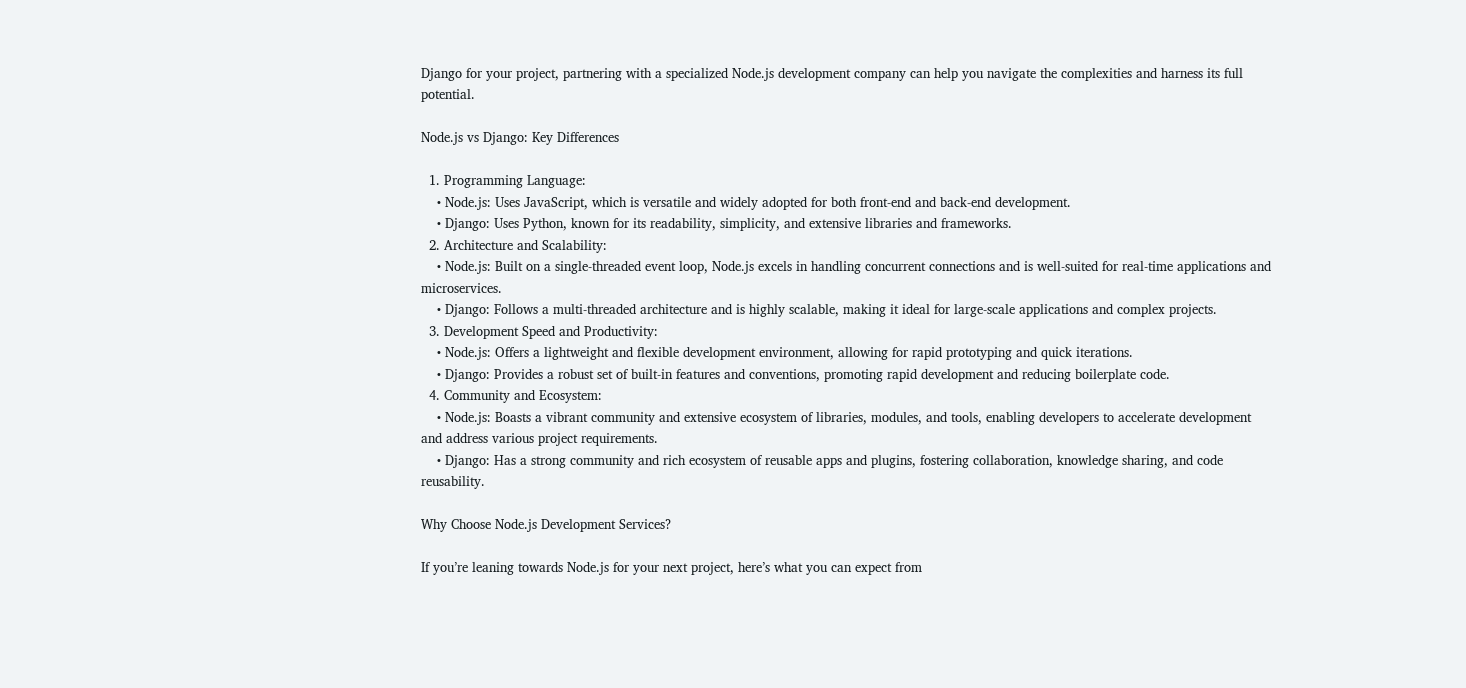Django for your project, partnering with a specialized Node.js development company can help you navigate the complexities and harness its full potential.

Node.js vs Django: Key Differences

  1. Programming Language:
    • Node.js: Uses JavaScript, which is versatile and widely adopted for both front-end and back-end development.
    • Django: Uses Python, known for its readability, simplicity, and extensive libraries and frameworks.
  2. Architecture and Scalability:
    • Node.js: Built on a single-threaded event loop, Node.js excels in handling concurrent connections and is well-suited for real-time applications and microservices.
    • Django: Follows a multi-threaded architecture and is highly scalable, making it ideal for large-scale applications and complex projects.
  3. Development Speed and Productivity:
    • Node.js: Offers a lightweight and flexible development environment, allowing for rapid prototyping and quick iterations.
    • Django: Provides a robust set of built-in features and conventions, promoting rapid development and reducing boilerplate code.
  4. Community and Ecosystem:
    • Node.js: Boasts a vibrant community and extensive ecosystem of libraries, modules, and tools, enabling developers to accelerate development and address various project requirements.
    • Django: Has a strong community and rich ecosystem of reusable apps and plugins, fostering collaboration, knowledge sharing, and code reusability.

Why Choose Node.js Development Services?

If you’re leaning towards Node.js for your next project, here’s what you can expect from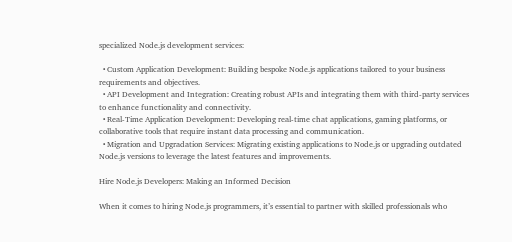specialized Node.js development services:

  • Custom Application Development: Building bespoke Node.js applications tailored to your business requirements and objectives.
  • API Development and Integration: Creating robust APIs and integrating them with third-party services to enhance functionality and connectivity.
  • Real-Time Application Development: Developing real-time chat applications, gaming platforms, or collaborative tools that require instant data processing and communication.
  • Migration and Upgradation Services: Migrating existing applications to Node.js or upgrading outdated Node.js versions to leverage the latest features and improvements.

Hire Node.js Developers: Making an Informed Decision

When it comes to hiring Node.js programmers, it’s essential to partner with skilled professionals who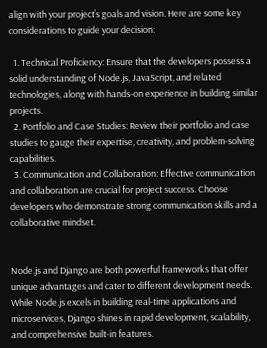align with your project’s goals and vision. Here are some key considerations to guide your decision:

  1. Technical Proficiency: Ensure that the developers possess a solid understanding of Node.js, JavaScript, and related technologies, along with hands-on experience in building similar projects.
  2. Portfolio and Case Studies: Review their portfolio and case studies to gauge their expertise, creativity, and problem-solving capabilities.
  3. Communication and Collaboration: Effective communication and collaboration are crucial for project success. Choose developers who demonstrate strong communication skills and a collaborative mindset.


Node.js and Django are both powerful frameworks that offer unique advantages and cater to different development needs. While Node.js excels in building real-time applications and microservices, Django shines in rapid development, scalability, and comprehensive built-in features.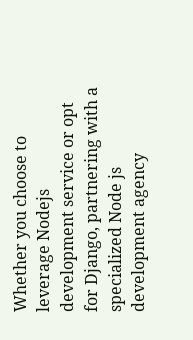Whether you choose to leverage Nodejs development service or opt for Django, partnering with a specialized Node js development agency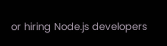or hiring Node.js developers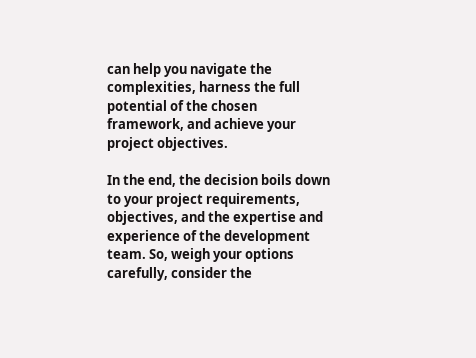can help you navigate the complexities, harness the full potential of the chosen framework, and achieve your project objectives.

In the end, the decision boils down to your project requirements, objectives, and the expertise and experience of the development team. So, weigh your options carefully, consider the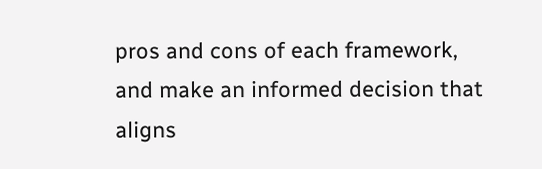pros and cons of each framework, and make an informed decision that aligns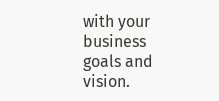with your business goals and vision.